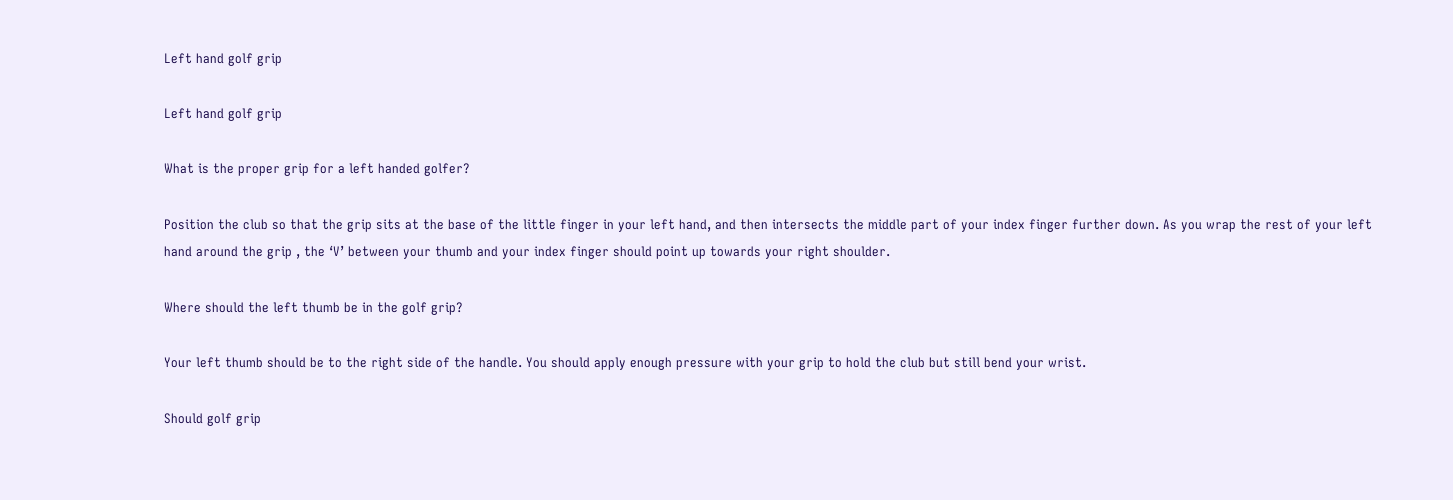Left hand golf grip

Left hand golf grip

What is the proper grip for a left handed golfer?

Position the club so that the grip sits at the base of the little finger in your left hand, and then intersects the middle part of your index finger further down. As you wrap the rest of your left hand around the grip , the ‘V’ between your thumb and your index finger should point up towards your right shoulder.

Where should the left thumb be in the golf grip?

Your left thumb should be to the right side of the handle. You should apply enough pressure with your grip to hold the club but still bend your wrist.

Should golf grip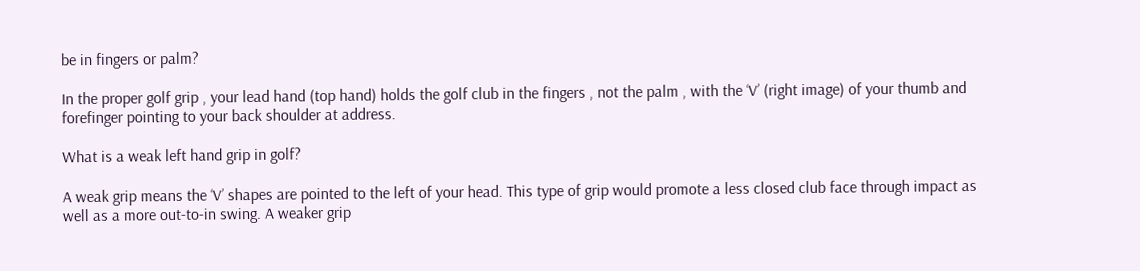be in fingers or palm?

In the proper golf grip , your lead hand (top hand) holds the golf club in the fingers , not the palm , with the ‘V’ (right image) of your thumb and forefinger pointing to your back shoulder at address.

What is a weak left hand grip in golf?

A weak grip means the ‘V’ shapes are pointed to the left of your head. This type of grip would promote a less closed club face through impact as well as a more out-to-in swing. A weaker grip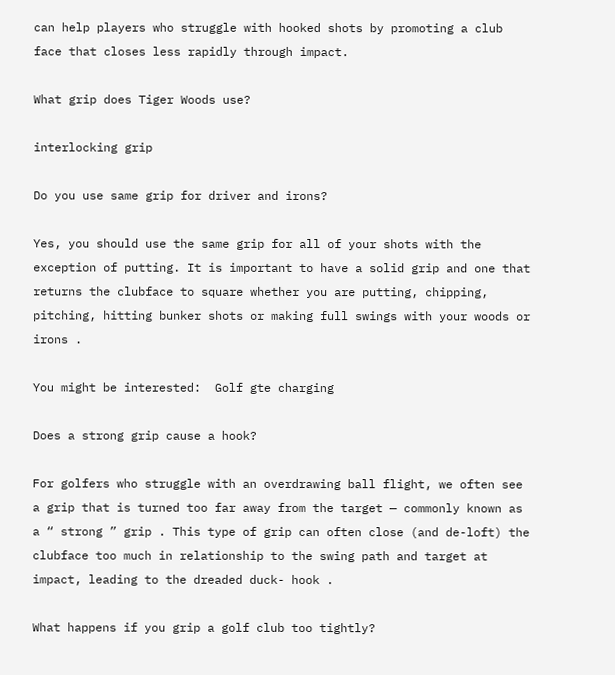can help players who struggle with hooked shots by promoting a club face that closes less rapidly through impact.

What grip does Tiger Woods use?

interlocking grip

Do you use same grip for driver and irons?

Yes, you should use the same grip for all of your shots with the exception of putting. It is important to have a solid grip and one that returns the clubface to square whether you are putting, chipping, pitching, hitting bunker shots or making full swings with your woods or irons .

You might be interested:  Golf gte charging

Does a strong grip cause a hook?

For golfers who struggle with an overdrawing ball flight, we often see a grip that is turned too far away from the target — commonly known as a “ strong ” grip . This type of grip can often close (and de-loft) the clubface too much in relationship to the swing path and target at impact, leading to the dreaded duck- hook .

What happens if you grip a golf club too tightly?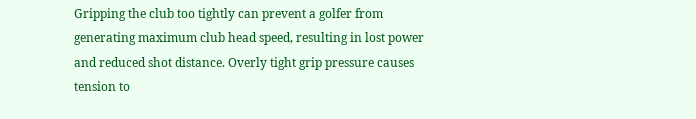Gripping the club too tightly can prevent a golfer from generating maximum club head speed, resulting in lost power and reduced shot distance. Overly tight grip pressure causes tension to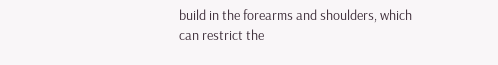build in the forearms and shoulders, which can restrict the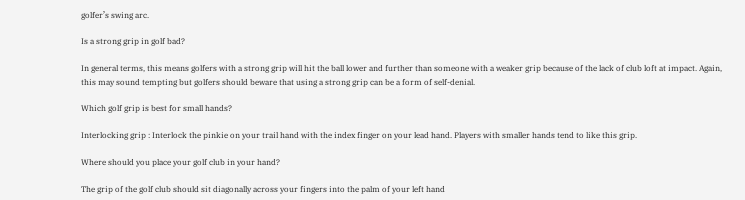golfer’s swing arc.

Is a strong grip in golf bad?

In general terms, this means golfers with a strong grip will hit the ball lower and further than someone with a weaker grip because of the lack of club loft at impact. Again, this may sound tempting but golfers should beware that using a strong grip can be a form of self-denial.

Which golf grip is best for small hands?

Interlocking grip : Interlock the pinkie on your trail hand with the index finger on your lead hand. Players with smaller hands tend to like this grip.

Where should you place your golf club in your hand?

The grip of the golf club should sit diagonally across your fingers into the palm of your left hand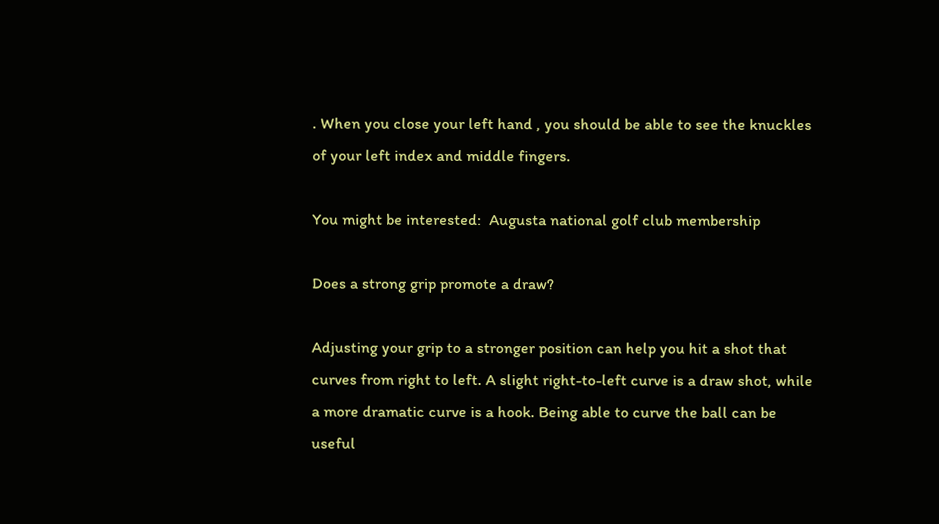. When you close your left hand , you should be able to see the knuckles of your left index and middle fingers.

You might be interested:  Augusta national golf club membership

Does a strong grip promote a draw?

Adjusting your grip to a stronger position can help you hit a shot that curves from right to left. A slight right-to-left curve is a draw shot, while a more dramatic curve is a hook. Being able to curve the ball can be useful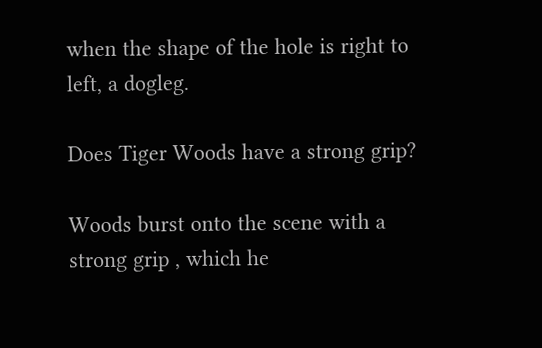when the shape of the hole is right to left, a dogleg.

Does Tiger Woods have a strong grip?

Woods burst onto the scene with a strong grip , which he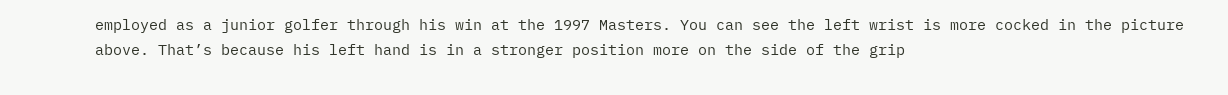employed as a junior golfer through his win at the 1997 Masters. You can see the left wrist is more cocked in the picture above. That’s because his left hand is in a stronger position more on the side of the grip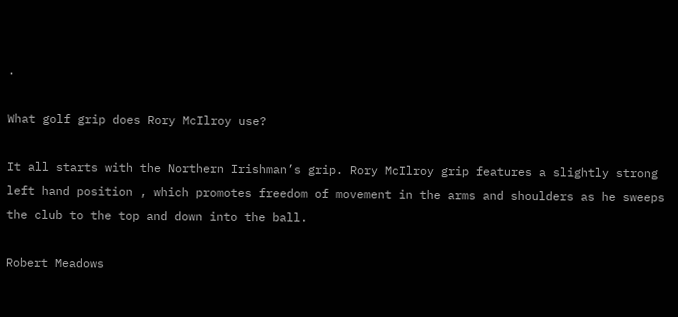.

What golf grip does Rory McIlroy use?

It all starts with the Northern Irishman’s grip. Rory McIlroy grip features a slightly strong left hand position , which promotes freedom of movement in the arms and shoulders as he sweeps the club to the top and down into the ball.

Robert Meadows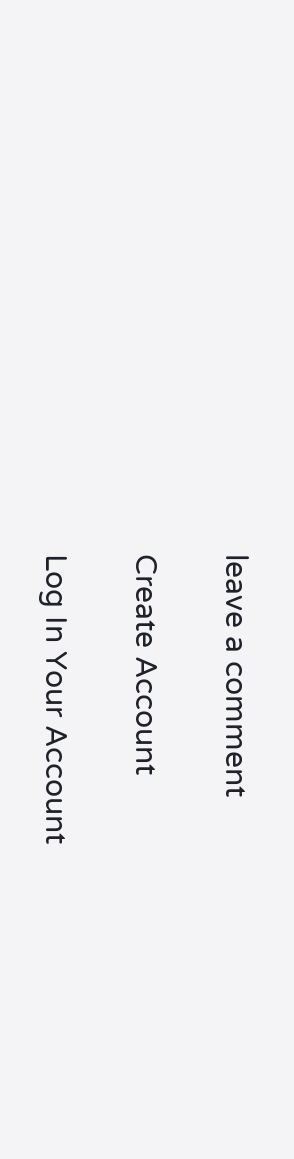leave a comment

Create Account

Log In Your Account